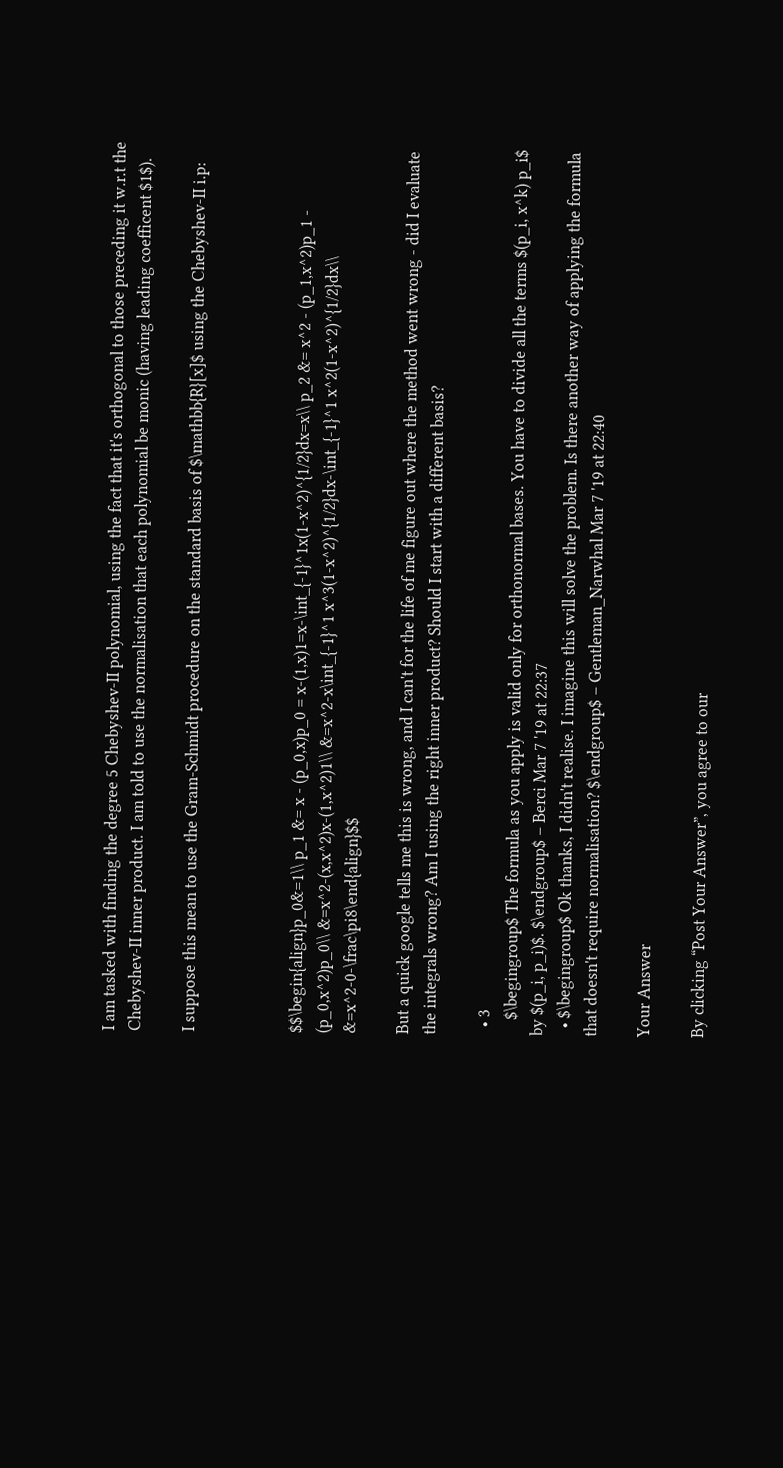I am tasked with finding the degree 5 Chebyshev-II polynomial, using the fact that it's orthogonal to those preceding it w.r.t the Chebyshev-II inner product. I am told to use the normalisation that each polynomial be monic (having leading coefficent $1$).

I suppose this mean to use the Gram-Schmidt procedure on the standard basis of $\mathbb{R}[x]$ using the Chebyshev-II i.p:



$$\begin{align}p_0&=1\\ p_1 &= x - (p_0,x)p_0 = x-(1,x)1=x-\int_{-1}^1x(1-x^2)^{1/2}dx=x\\ p_2 &= x^2 - (p_1,x^2)p_1 - (p_0,x^2)p_0\\ &=x^2-(x,x^2)x-(1,x^2)1\\ &=x^2-x\int_{-1}^1 x^3(1-x^2)^{1/2}dx-\int_{-1}^1 x^2(1-x^2)^{1/2}dx\\ &=x^2-0-\frac\pi8\end{align}$$

But a quick google tells me this is wrong, and I can't for the life of me figure out where the method went wrong - did I evaluate the integrals wrong? Am I using the right inner product? Should I start with a different basis?

  • 3
    $\begingroup$ The formula as you apply is valid only for orthonormal bases. You have to divide all the terms $(p_i, x^k) p_i$ by $(p_i, p_i)$. $\endgroup$ – Berci Mar 7 '19 at 22:37
  • $\begingroup$ Ok thanks, I didn't realise. I imagine this will solve the problem. Is there another way of applying the formula that doesn't require normalisation? $\endgroup$ – Gentleman_Narwhal Mar 7 '19 at 22:40

Your Answer

By clicking “Post Your Answer”, you agree to our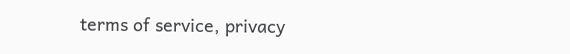terms of service, privacy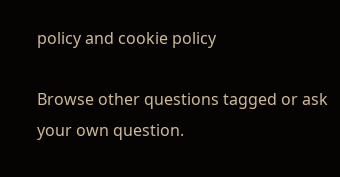policy and cookie policy

Browse other questions tagged or ask your own question.